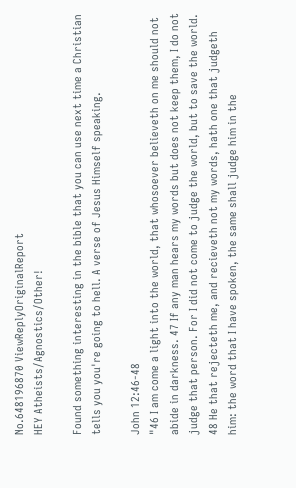No.648196870 ViewReplyOriginalReport
HEY Atheists/Agnostics/Other!

Found something interesting in the bible that you can use next time a Christian tells you you're going to hell. A verse of Jesus Himself speaking.

John 12:46-48
"46 I am come a light into the world, that whosoever believeth on me should not abide in darkness. 47 If any man hears my words but does not keep them, I do not judge that person. For I did not come to judge the world, but to save the world. 48 He that rejecteth me, and recieveth not my words, hath one that judgeth him: the word that I have spoken, the same shall judge him in the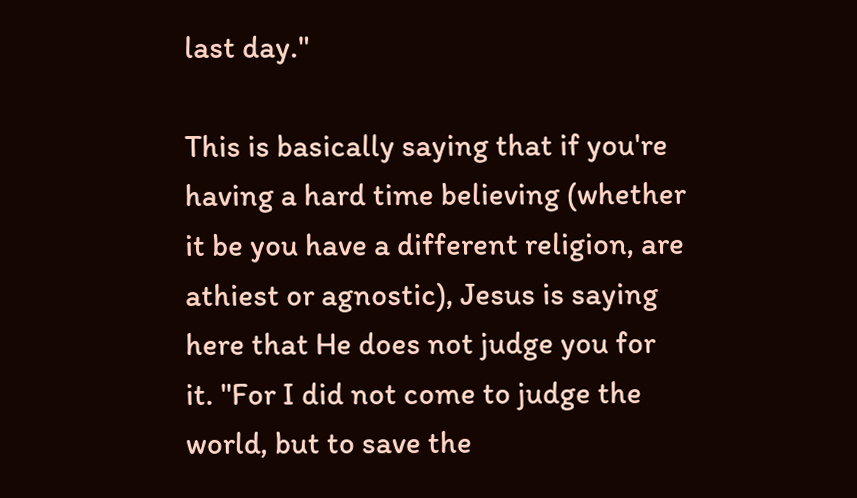last day."

This is basically saying that if you're having a hard time believing (whether it be you have a different religion, are athiest or agnostic), Jesus is saying here that He does not judge you for it. "For I did not come to judge the world, but to save the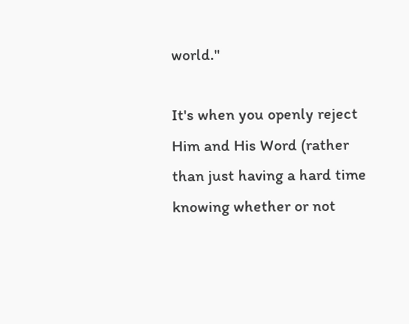world."

It's when you openly reject Him and His Word (rather than just having a hard time knowing whether or not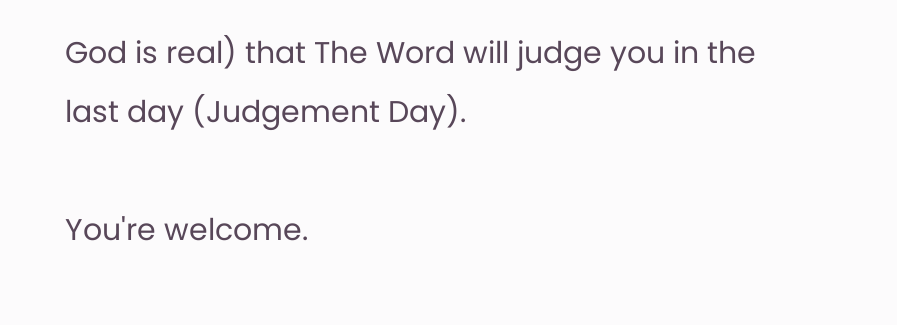God is real) that The Word will judge you in the last day (Judgement Day).

You're welcome.